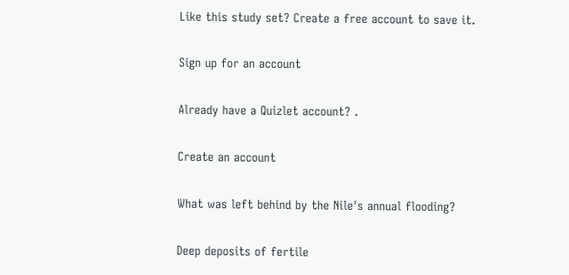Like this study set? Create a free account to save it.

Sign up for an account

Already have a Quizlet account? .

Create an account

What was left behind by the Nile's annual flooding?

Deep deposits of fertile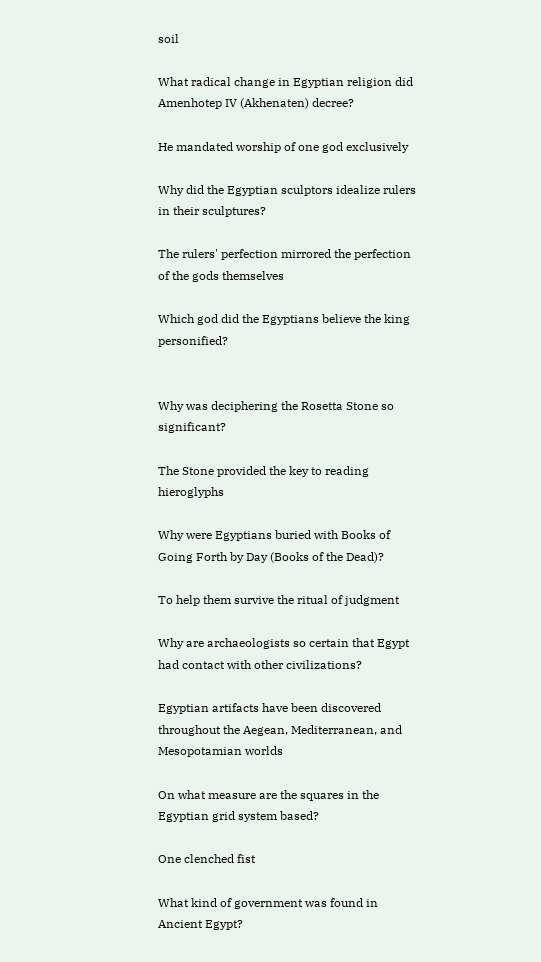soil

What radical change in Egyptian religion did Amenhotep IV (Akhenaten) decree?

He mandated worship of one god exclusively

Why did the Egyptian sculptors idealize rulers in their sculptures?

The rulers' perfection mirrored the perfection of the gods themselves

Which god did the Egyptians believe the king personified?


Why was deciphering the Rosetta Stone so significant?

The Stone provided the key to reading hieroglyphs

Why were Egyptians buried with Books of Going Forth by Day (Books of the Dead)?

To help them survive the ritual of judgment

Why are archaeologists so certain that Egypt had contact with other civilizations?

Egyptian artifacts have been discovered throughout the Aegean, Mediterranean, and Mesopotamian worlds

On what measure are the squares in the Egyptian grid system based?

One clenched fist

What kind of government was found in Ancient Egypt?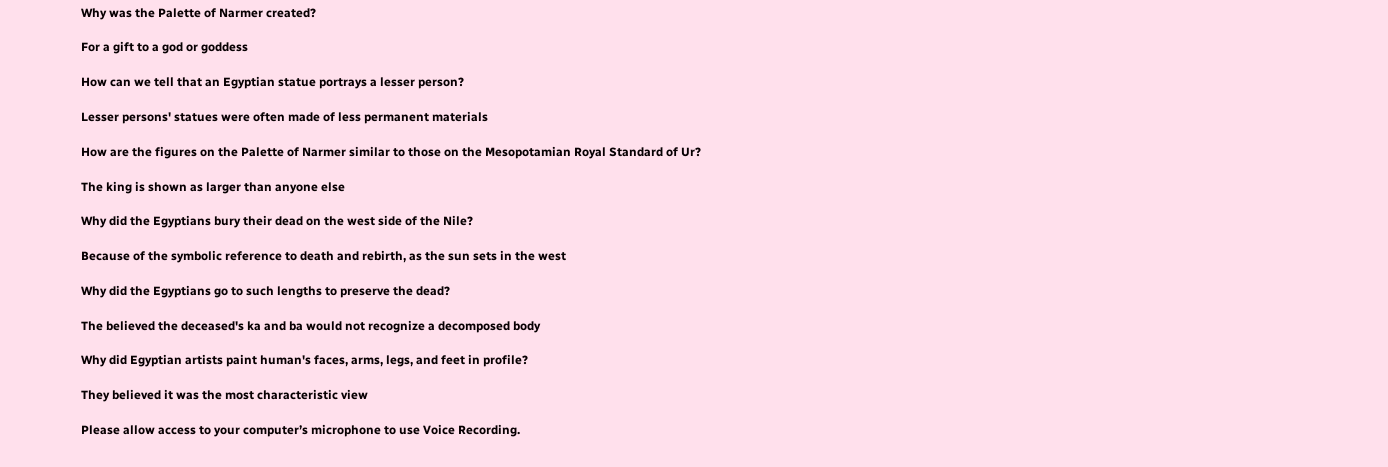Why was the Palette of Narmer created?

For a gift to a god or goddess

How can we tell that an Egyptian statue portrays a lesser person?

Lesser persons' statues were often made of less permanent materials

How are the figures on the Palette of Narmer similar to those on the Mesopotamian Royal Standard of Ur?

The king is shown as larger than anyone else

Why did the Egyptians bury their dead on the west side of the Nile?

Because of the symbolic reference to death and rebirth, as the sun sets in the west

Why did the Egyptians go to such lengths to preserve the dead?

The believed the deceased's ka and ba would not recognize a decomposed body

Why did Egyptian artists paint human's faces, arms, legs, and feet in profile?

They believed it was the most characteristic view

Please allow access to your computer’s microphone to use Voice Recording.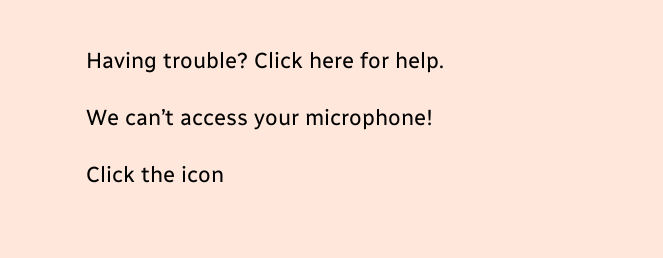Having trouble? Click here for help.

We can’t access your microphone!

Click the icon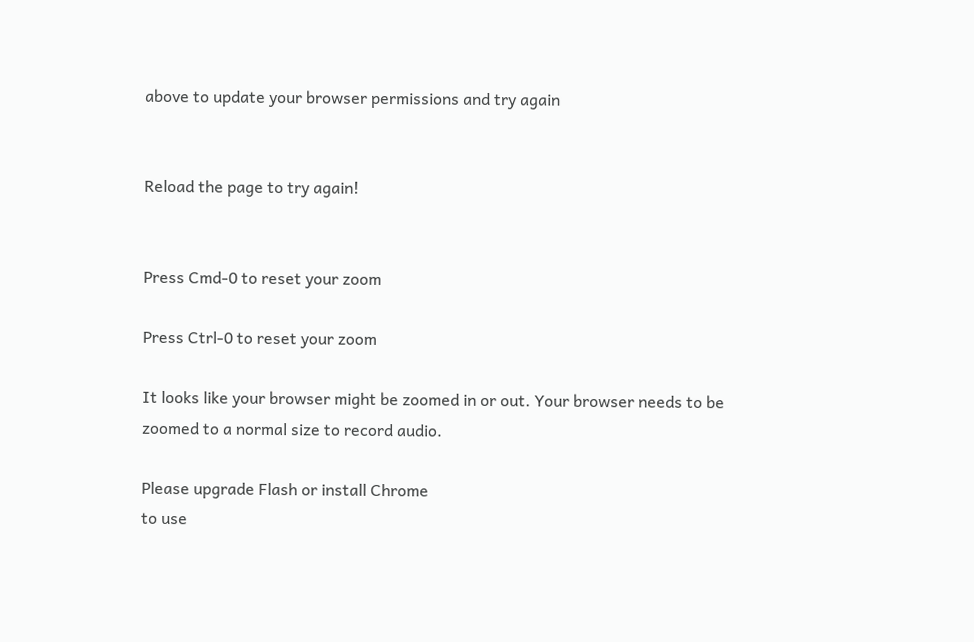above to update your browser permissions and try again


Reload the page to try again!


Press Cmd-0 to reset your zoom

Press Ctrl-0 to reset your zoom

It looks like your browser might be zoomed in or out. Your browser needs to be zoomed to a normal size to record audio.

Please upgrade Flash or install Chrome
to use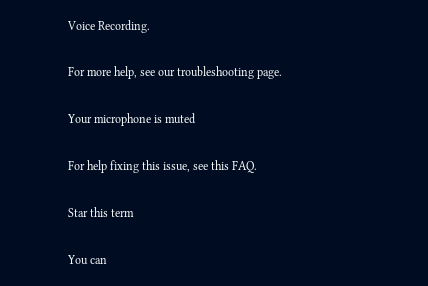Voice Recording.

For more help, see our troubleshooting page.

Your microphone is muted

For help fixing this issue, see this FAQ.

Star this term

You can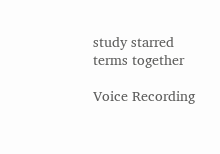study starred terms together

Voice Recording